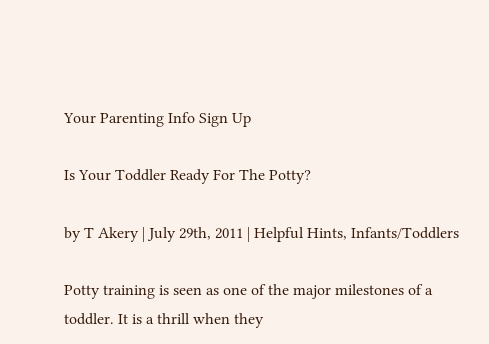Your Parenting Info Sign Up

Is Your Toddler Ready For The Potty?

by T Akery | July 29th, 2011 | Helpful Hints, Infants/Toddlers

Potty training is seen as one of the major milestones of a toddler. It is a thrill when they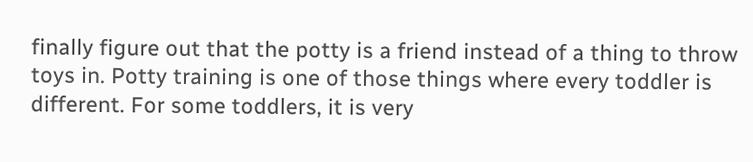finally figure out that the potty is a friend instead of a thing to throw toys in. Potty training is one of those things where every toddler is different. For some toddlers, it is very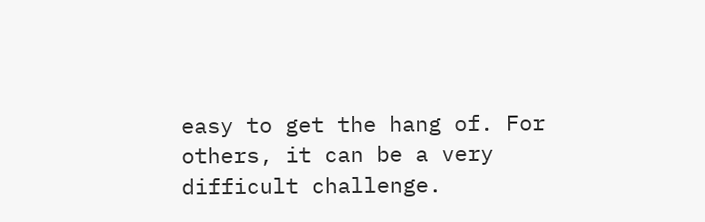easy to get the hang of. For others, it can be a very difficult challenge.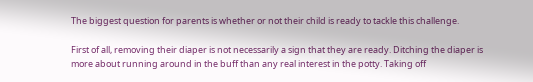The biggest question for parents is whether or not their child is ready to tackle this challenge.

First of all, removing their diaper is not necessarily a sign that they are ready. Ditching the diaper is more about running around in the buff than any real interest in the potty. Taking off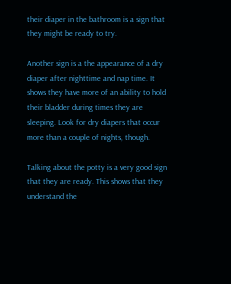their diaper in the bathroom is a sign that they might be ready to try.

Another sign is a the appearance of a dry diaper after nighttime and nap time. It shows they have more of an ability to hold their bladder during times they are sleeping. Look for dry diapers that occur more than a couple of nights, though.

Talking about the potty is a very good sign that they are ready. This shows that they understand the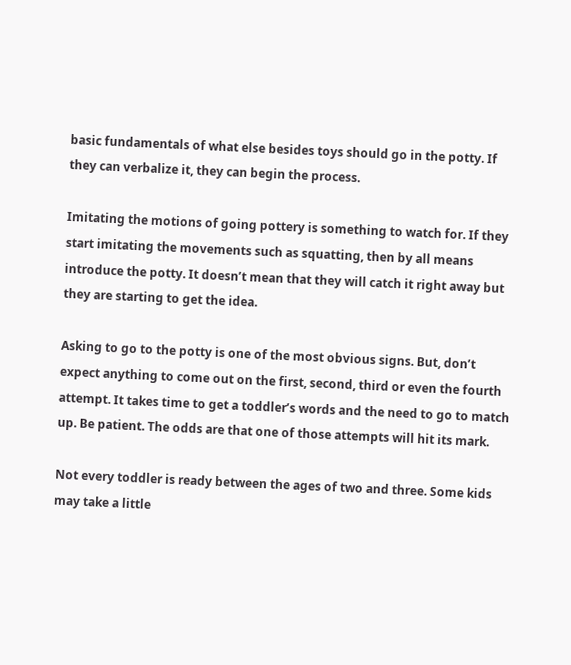basic fundamentals of what else besides toys should go in the potty. If they can verbalize it, they can begin the process.

Imitating the motions of going pottery is something to watch for. If they start imitating the movements such as squatting, then by all means introduce the potty. It doesn’t mean that they will catch it right away but they are starting to get the idea.

Asking to go to the potty is one of the most obvious signs. But, don’t expect anything to come out on the first, second, third or even the fourth attempt. It takes time to get a toddler’s words and the need to go to match up. Be patient. The odds are that one of those attempts will hit its mark.

Not every toddler is ready between the ages of two and three. Some kids may take a little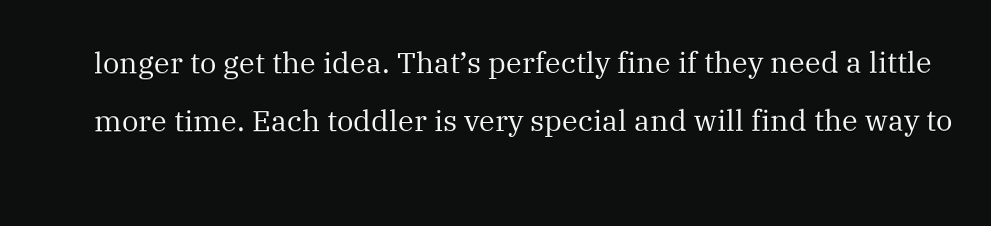longer to get the idea. That’s perfectly fine if they need a little more time. Each toddler is very special and will find the way to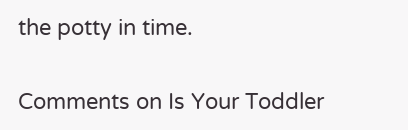the potty in time.

Comments on Is Your Toddler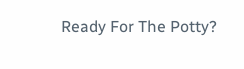Ready For The Potty?